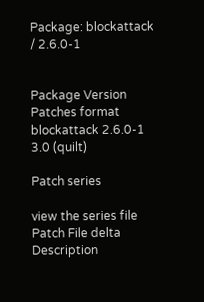Package: blockattack / 2.6.0-1


Package Version Patches format
blockattack 2.6.0-1 3.0 (quilt)

Patch series

view the series file
Patch File delta Description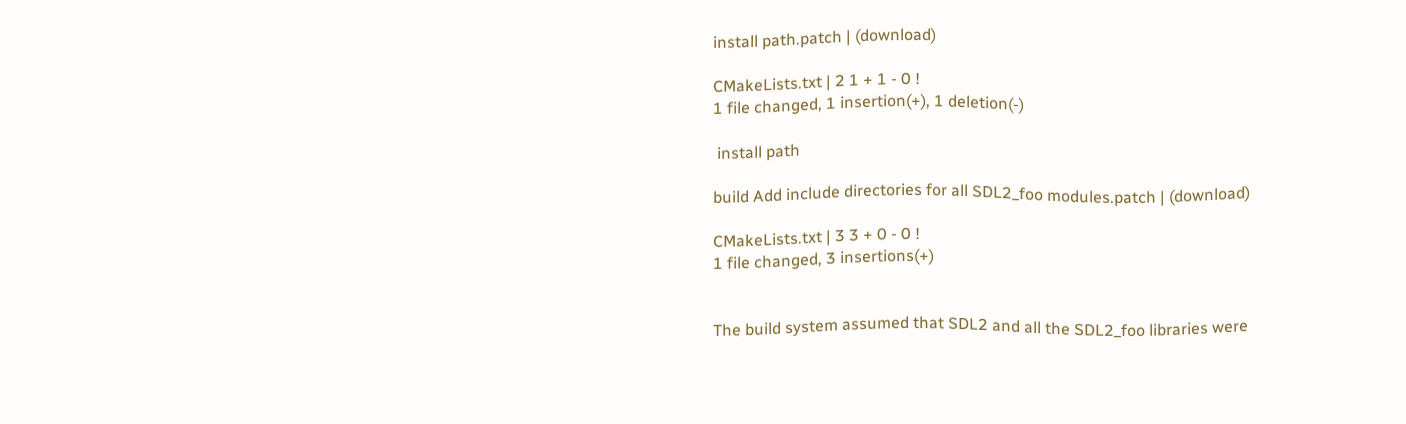install path.patch | (download)

CMakeLists.txt | 2 1 + 1 - 0 !
1 file changed, 1 insertion(+), 1 deletion(-)

 install path

build Add include directories for all SDL2_foo modules.patch | (download)

CMakeLists.txt | 3 3 + 0 - 0 !
1 file changed, 3 insertions(+)


The build system assumed that SDL2 and all the SDL2_foo libraries were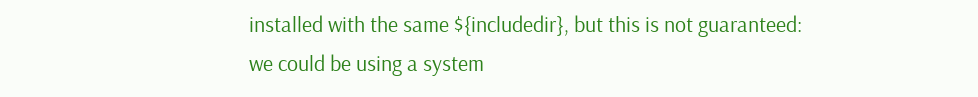installed with the same ${includedir}, but this is not guaranteed:
we could be using a system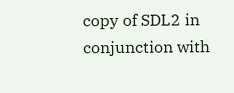copy of SDL2 in conjunction with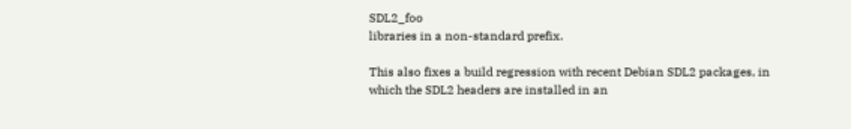SDL2_foo
libraries in a non-standard prefix.

This also fixes a build regression with recent Debian SDL2 packages, in
which the SDL2 headers are installed in an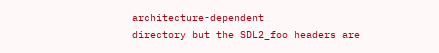architecture-dependent
directory but the SDL2_foo headers are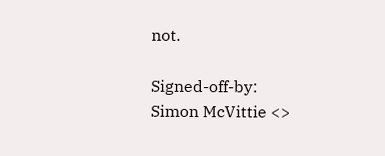not.

Signed-off-by: Simon McVittie <>